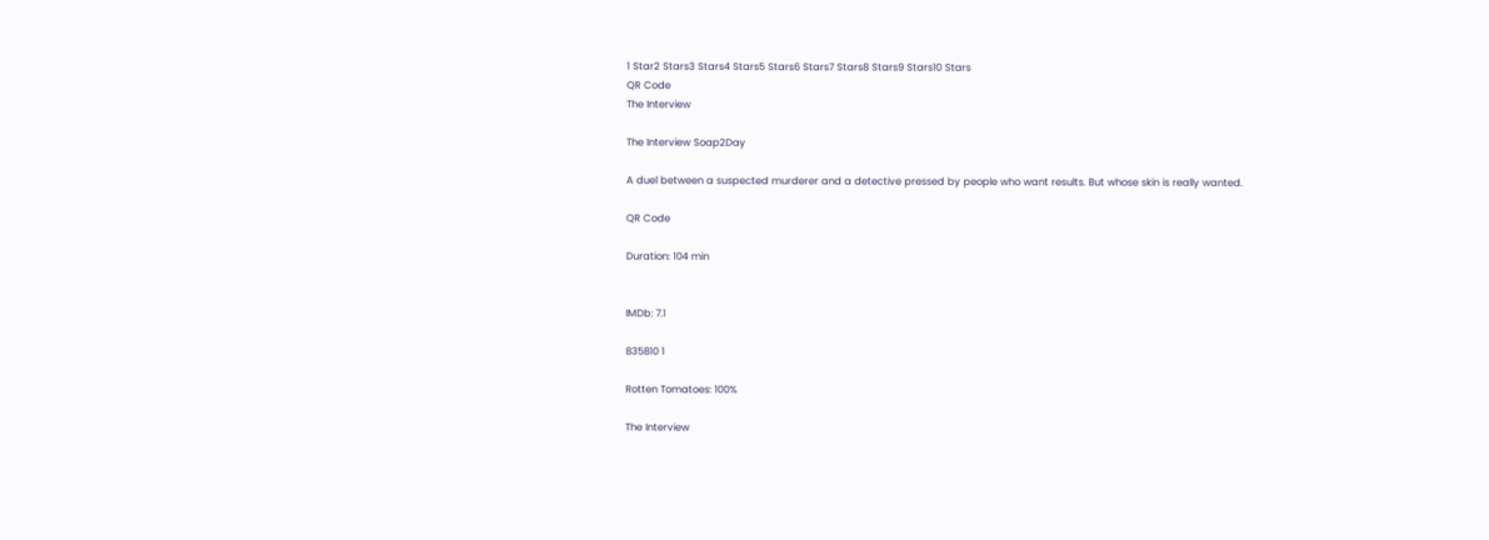1 Star2 Stars3 Stars4 Stars5 Stars6 Stars7 Stars8 Stars9 Stars10 Stars
QR Code
The Interview

The Interview Soap2Day

A duel between a suspected murderer and a detective pressed by people who want results. But whose skin is really wanted.

QR Code

Duration: 104 min


IMDb: 7.1

835810 1

Rotten Tomatoes: 100%

The Interview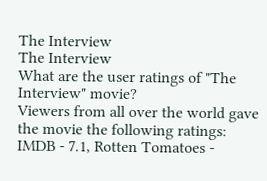The Interview
The Interview
What are the user ratings of "The Interview" movie?
Viewers from all over the world gave the movie the following ratings: IMDB - 7.1, Rotten Tomatoes -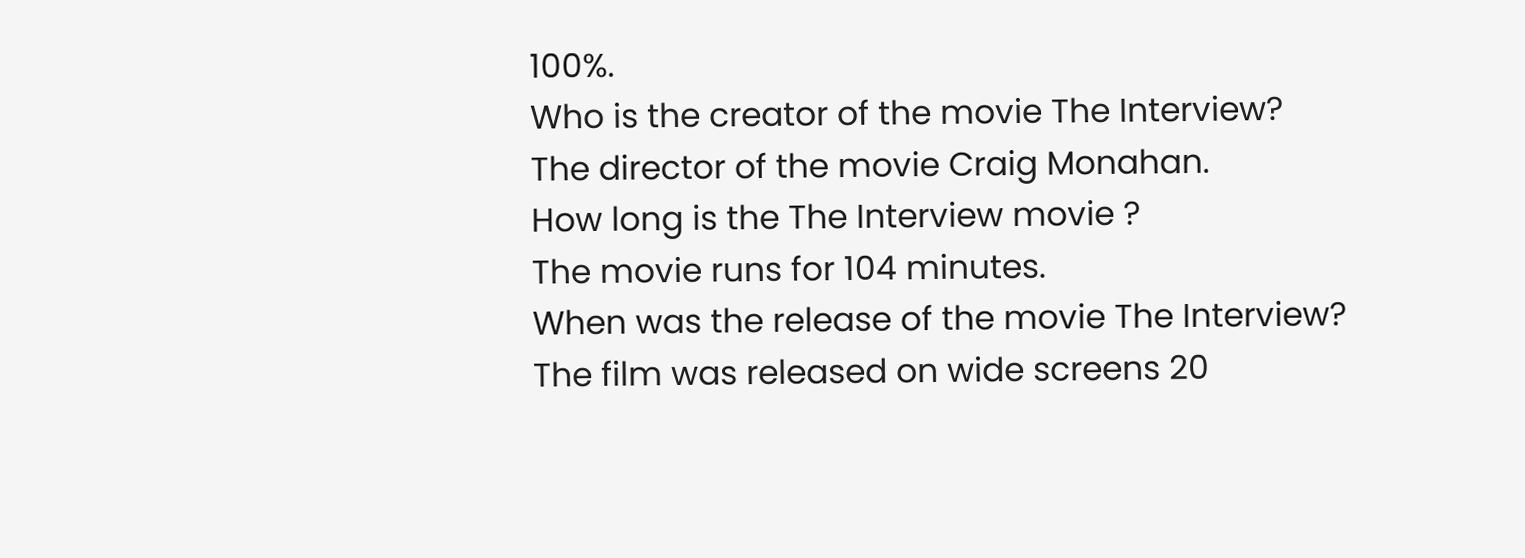100%.
Who is the creator of the movie The Interview?
The director of the movie Craig Monahan.
How long is the The Interview movie ?
The movie runs for 104 minutes.
When was the release of the movie The Interview?
The film was released on wide screens 20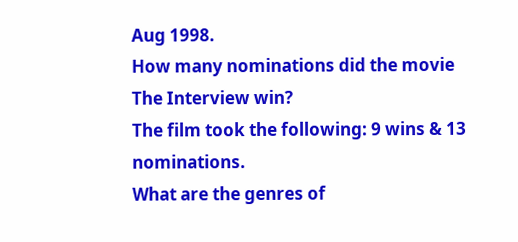Aug 1998.
How many nominations did the movie The Interview win?
The film took the following: 9 wins & 13 nominations.
What are the genres of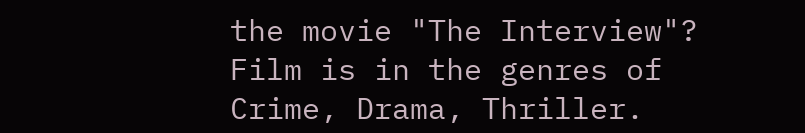the movie "The Interview"?
Film is in the genres of Crime, Drama, Thriller.